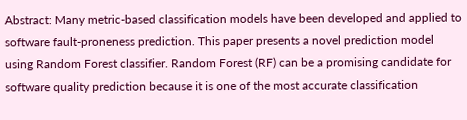Abstract: Many metric-based classification models have been developed and applied to software fault-proneness prediction. This paper presents a novel prediction model using Random Forest classifier. Random Forest (RF) can be a promising candidate for software quality prediction because it is one of the most accurate classification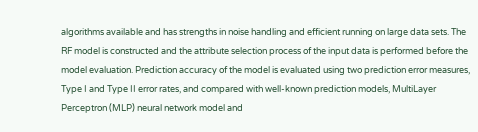algorithms available and has strengths in noise handling and efficient running on large data sets. The RF model is constructed and the attribute selection process of the input data is performed before the model evaluation. Prediction accuracy of the model is evaluated using two prediction error measures, Type I and Type II error rates, and compared with well-known prediction models, MultiLayer Perceptron (MLP) neural network model and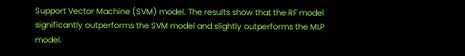Support Vector Machine (SVM) model. The results show that the RF model significantly outperforms the SVM model and slightly outperforms the MLP model.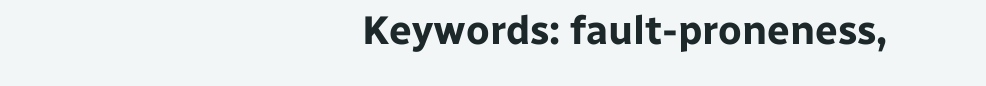Keywords: fault-proneness,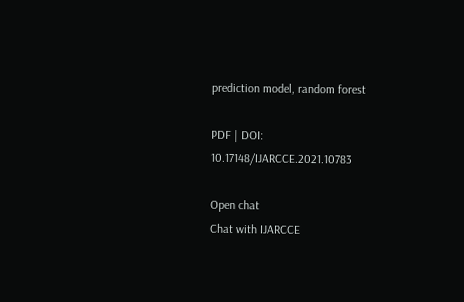prediction model, random forest

PDF | DOI: 10.17148/IJARCCE.2021.10783

Open chat
Chat with IJARCCE